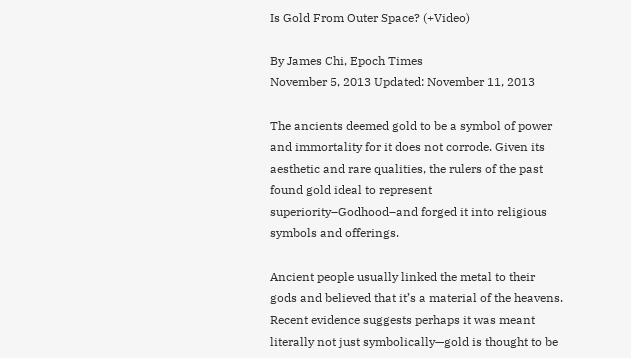Is Gold From Outer Space? (+Video)

By James Chi, Epoch Times
November 5, 2013 Updated: November 11, 2013

The ancients deemed gold to be a symbol of power and immortality for it does not corrode. Given its aesthetic and rare qualities, the rulers of the past found gold ideal to represent superiority–Godhood–and forged it into religious symbols and offerings.

Ancient people usually linked the metal to their gods and believed that it’s a material of the heavens. Recent evidence suggests perhaps it was meant literally not just symbolically—gold is thought to be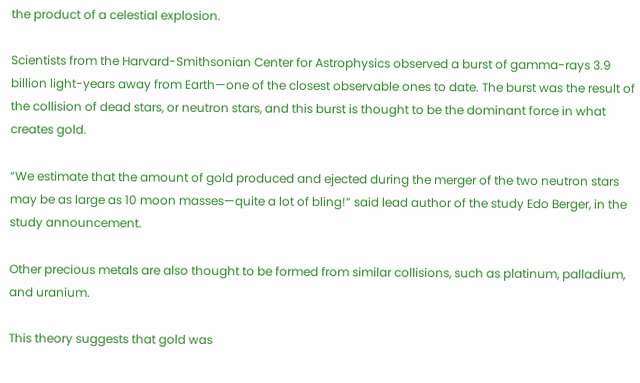the product of a celestial explosion.

Scientists from the Harvard-Smithsonian Center for Astrophysics observed a burst of gamma-rays 3.9 billion light-years away from Earth—one of the closest observable ones to date. The burst was the result of the collision of dead stars, or neutron stars, and this burst is thought to be the dominant force in what creates gold.

“We estimate that the amount of gold produced and ejected during the merger of the two neutron stars may be as large as 10 moon masses—quite a lot of bling!” said lead author of the study Edo Berger, in the study announcement.

Other precious metals are also thought to be formed from similar collisions, such as platinum, palladium, and uranium.

This theory suggests that gold was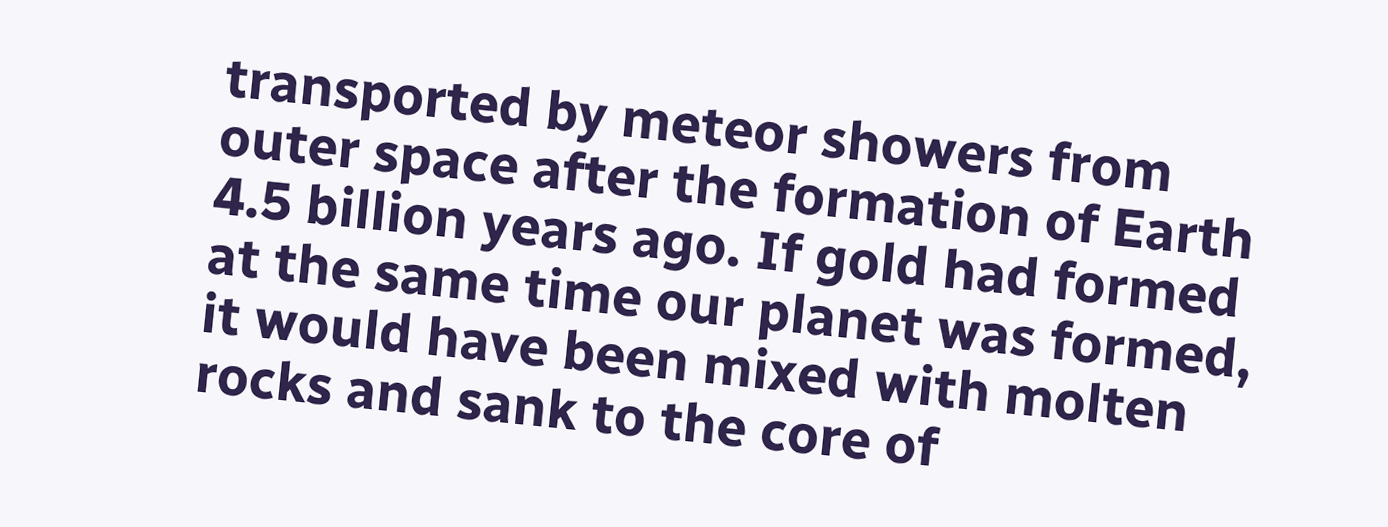transported by meteor showers from outer space after the formation of Earth 4.5 billion years ago. If gold had formed at the same time our planet was formed, it would have been mixed with molten rocks and sank to the core of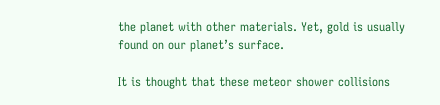the planet with other materials. Yet, gold is usually found on our planet’s surface.

It is thought that these meteor shower collisions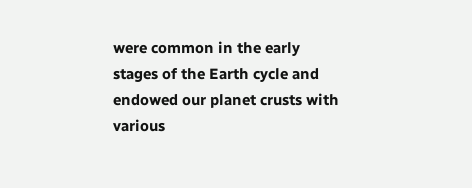were common in the early stages of the Earth cycle and endowed our planet crusts with various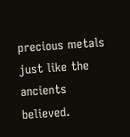precious metals just like the ancients believed.